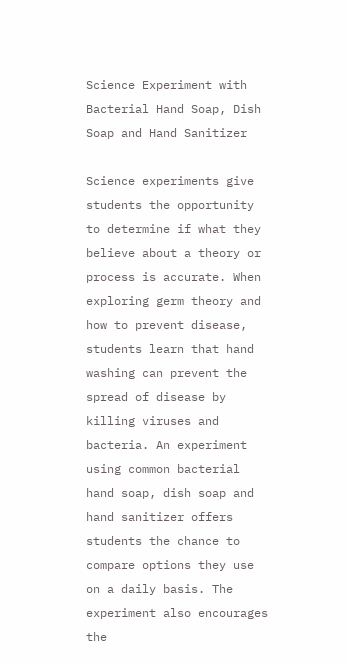Science Experiment with Bacterial Hand Soap, Dish Soap and Hand Sanitizer

Science experiments give students the opportunity to determine if what they believe about a theory or process is accurate. When exploring germ theory and how to prevent disease, students learn that hand washing can prevent the spread of disease by killing viruses and bacteria. An experiment using common bacterial hand soap, dish soap and hand sanitizer offers students the chance to compare options they use on a daily basis. The experiment also encourages the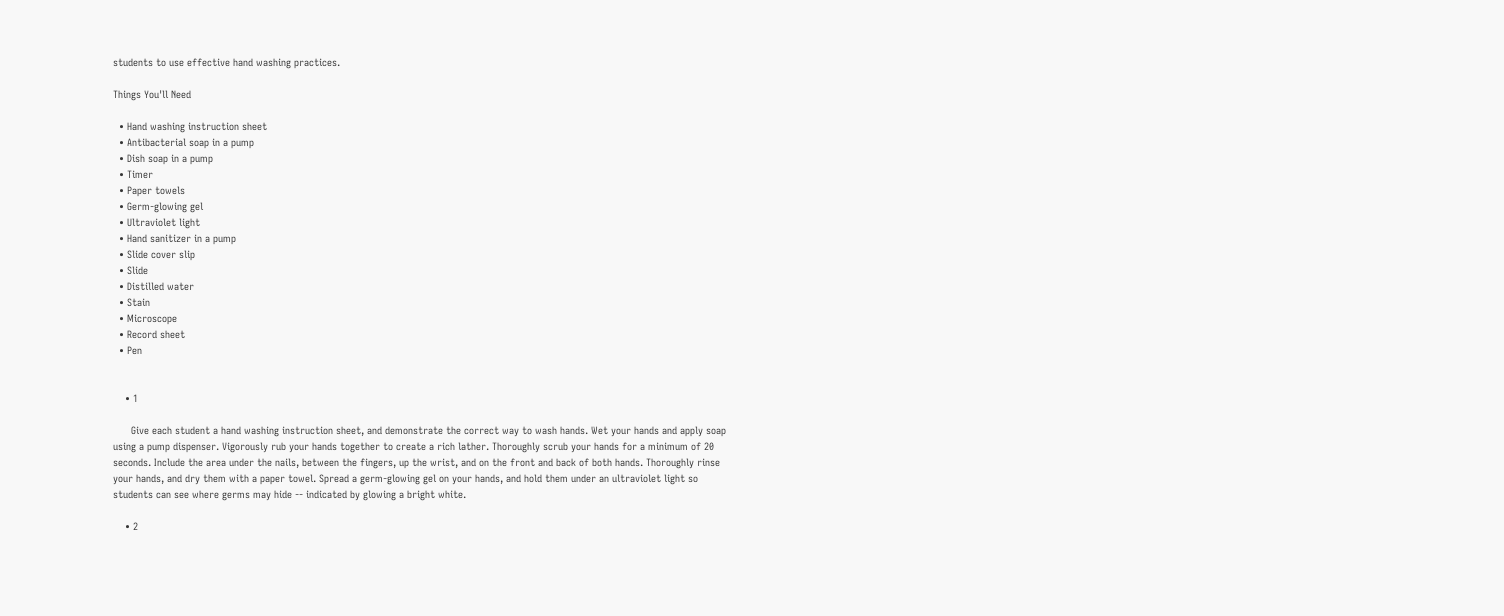students to use effective hand washing practices.

Things You'll Need

  • Hand washing instruction sheet
  • Antibacterial soap in a pump
  • Dish soap in a pump
  • Timer
  • Paper towels
  • Germ-glowing gel
  • Ultraviolet light
  • Hand sanitizer in a pump
  • Slide cover slip
  • Slide
  • Distilled water
  • Stain
  • Microscope
  • Record sheet
  • Pen


    • 1

      Give each student a hand washing instruction sheet, and demonstrate the correct way to wash hands. Wet your hands and apply soap using a pump dispenser. Vigorously rub your hands together to create a rich lather. Thoroughly scrub your hands for a minimum of 20 seconds. Include the area under the nails, between the fingers, up the wrist, and on the front and back of both hands. Thoroughly rinse your hands, and dry them with a paper towel. Spread a germ-glowing gel on your hands, and hold them under an ultraviolet light so students can see where germs may hide -- indicated by glowing a bright white.

    • 2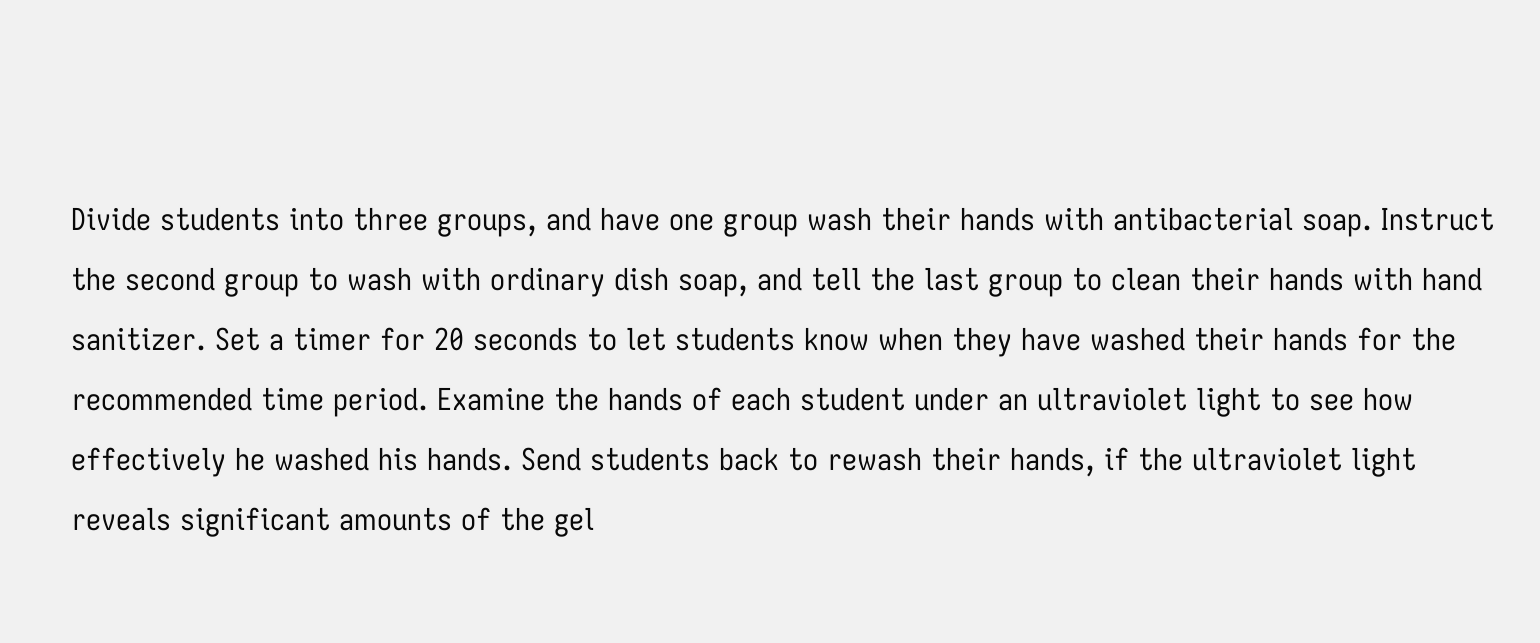Divide students into three groups, and have one group wash their hands with antibacterial soap. Instruct the second group to wash with ordinary dish soap, and tell the last group to clean their hands with hand sanitizer. Set a timer for 20 seconds to let students know when they have washed their hands for the recommended time period. Examine the hands of each student under an ultraviolet light to see how effectively he washed his hands. Send students back to rewash their hands, if the ultraviolet light reveals significant amounts of the gel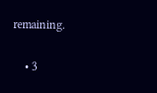remaining.

    • 3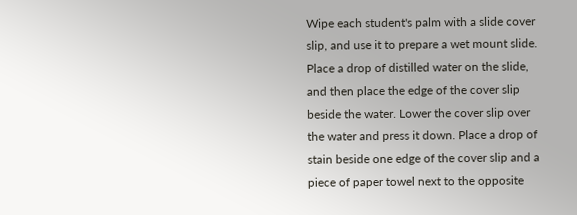Wipe each student's palm with a slide cover slip, and use it to prepare a wet mount slide. Place a drop of distilled water on the slide, and then place the edge of the cover slip beside the water. Lower the cover slip over the water and press it down. Place a drop of stain beside one edge of the cover slip and a piece of paper towel next to the opposite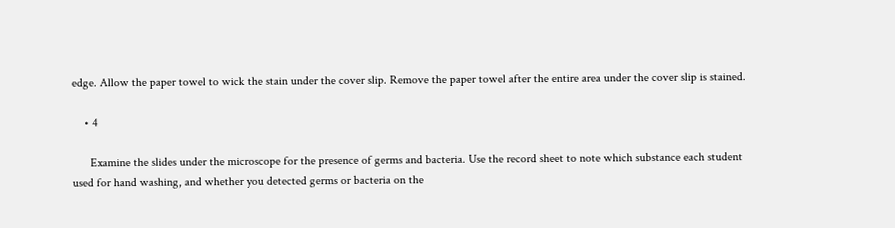edge. Allow the paper towel to wick the stain under the cover slip. Remove the paper towel after the entire area under the cover slip is stained.

    • 4

      Examine the slides under the microscope for the presence of germs and bacteria. Use the record sheet to note which substance each student used for hand washing, and whether you detected germs or bacteria on the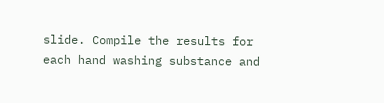slide. Compile the results for each hand washing substance and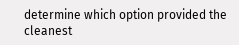determine which option provided the cleanest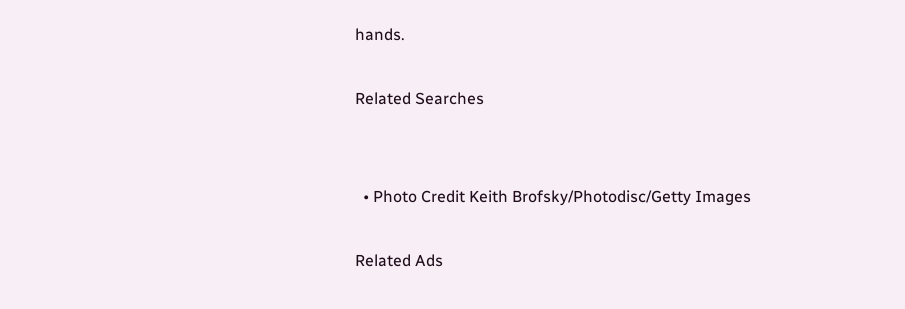hands.

Related Searches


  • Photo Credit Keith Brofsky/Photodisc/Getty Images

Related Ads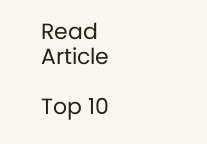Read Article

Top 10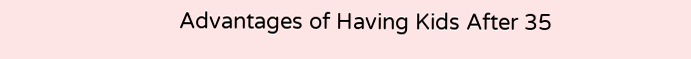Advantages of Having Kids After 35